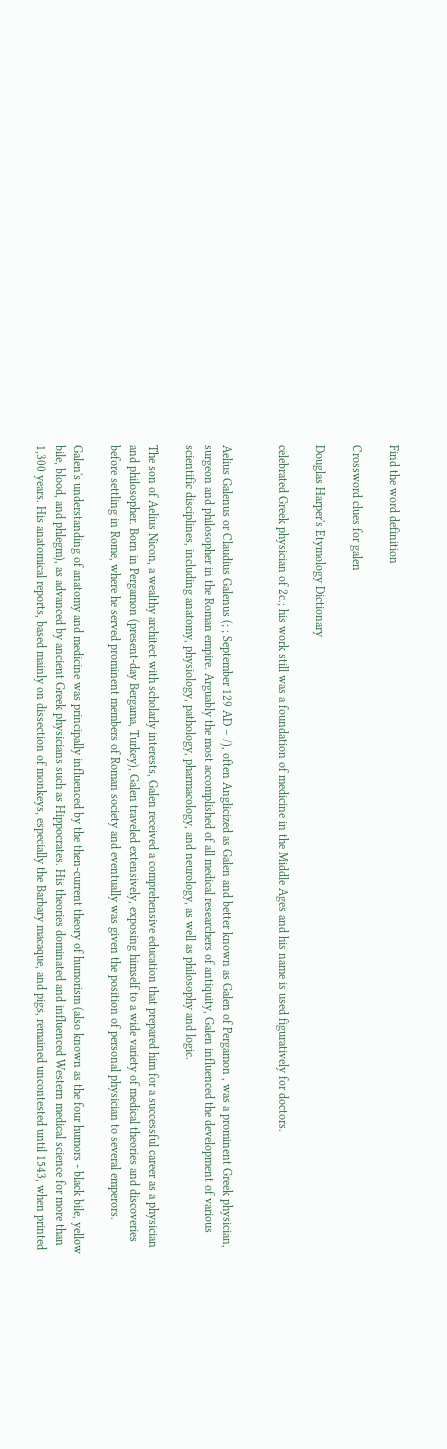Find the word definition

Crossword clues for galen

Douglas Harper's Etymology Dictionary

celebrated Greek physician of 2c.; his work still was a foundation of medicine in the Middle Ages and his name is used figuratively for doctors.


Aelius Galenus or Claudius Galenus (; ; September 129 AD – /), often Anglicized as Galen and better known as Galen of Pergamon , was a prominent Greek physician, surgeon and philosopher in the Roman empire. Arguably the most accomplished of all medical researchers of antiquity, Galen influenced the development of various scientific disciplines, including anatomy, physiology, pathology, pharmacology, and neurology, as well as philosophy and logic.

The son of Aelius Nicon, a wealthy architect with scholarly interests, Galen received a comprehensive education that prepared him for a successful career as a physician and philosopher. Born in Pergamon (present-day Bergama, Turkey), Galen traveled extensively, exposing himself to a wide variety of medical theories and discoveries before settling in Rome, where he served prominent members of Roman society and eventually was given the position of personal physician to several emperors.

Galen's understanding of anatomy and medicine was principally influenced by the then-current theory of humorism (also known as the four humors - black bile, yellow bile, blood, and phlegm), as advanced by ancient Greek physicians such as Hippocrates. His theories dominated and influenced Western medical science for more than 1,300 years. His anatomical reports, based mainly on dissection of monkeys, especially the Barbary macaque, and pigs, remained uncontested until 1543, when printed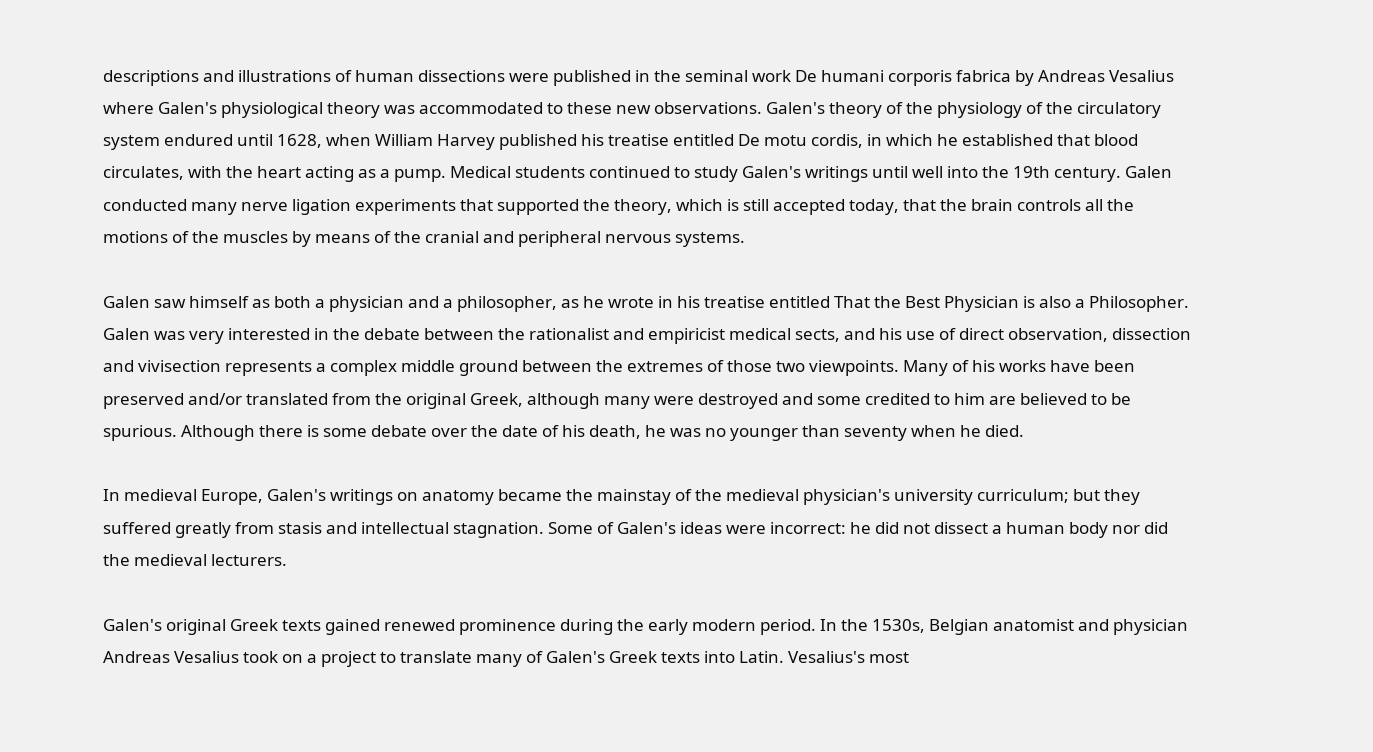descriptions and illustrations of human dissections were published in the seminal work De humani corporis fabrica by Andreas Vesalius where Galen's physiological theory was accommodated to these new observations. Galen's theory of the physiology of the circulatory system endured until 1628, when William Harvey published his treatise entitled De motu cordis, in which he established that blood circulates, with the heart acting as a pump. Medical students continued to study Galen's writings until well into the 19th century. Galen conducted many nerve ligation experiments that supported the theory, which is still accepted today, that the brain controls all the motions of the muscles by means of the cranial and peripheral nervous systems.

Galen saw himself as both a physician and a philosopher, as he wrote in his treatise entitled That the Best Physician is also a Philosopher. Galen was very interested in the debate between the rationalist and empiricist medical sects, and his use of direct observation, dissection and vivisection represents a complex middle ground between the extremes of those two viewpoints. Many of his works have been preserved and/or translated from the original Greek, although many were destroyed and some credited to him are believed to be spurious. Although there is some debate over the date of his death, he was no younger than seventy when he died.

In medieval Europe, Galen's writings on anatomy became the mainstay of the medieval physician's university curriculum; but they suffered greatly from stasis and intellectual stagnation. Some of Galen's ideas were incorrect: he did not dissect a human body nor did the medieval lecturers.

Galen's original Greek texts gained renewed prominence during the early modern period. In the 1530s, Belgian anatomist and physician Andreas Vesalius took on a project to translate many of Galen's Greek texts into Latin. Vesalius's most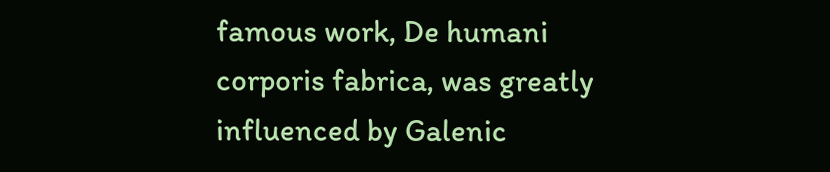famous work, De humani corporis fabrica, was greatly influenced by Galenic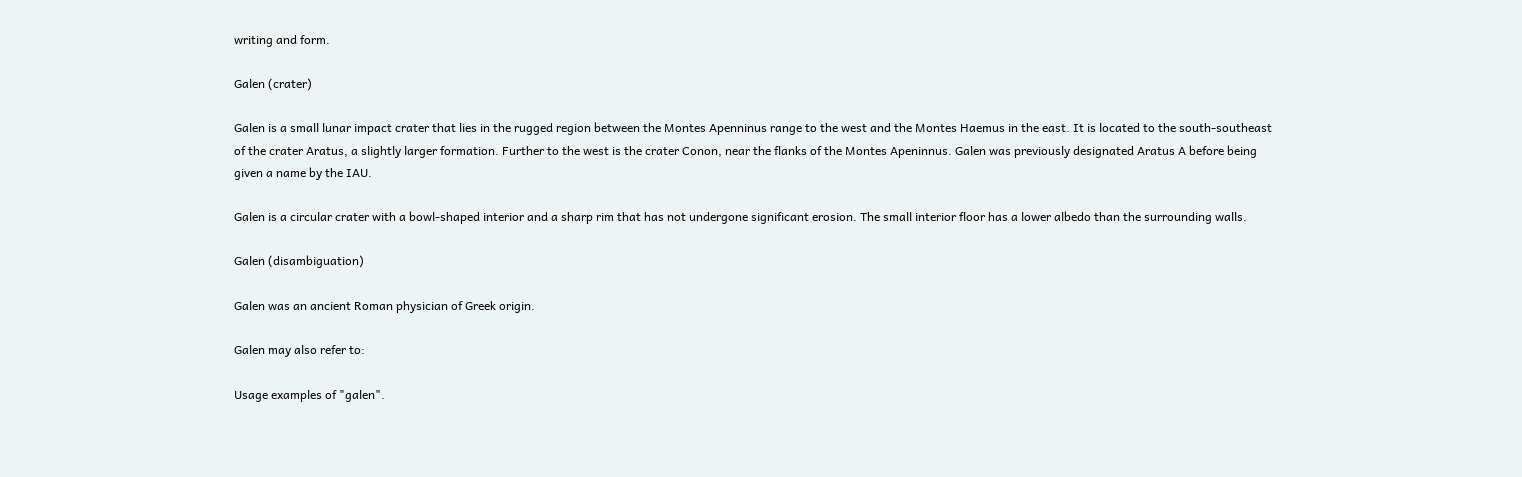writing and form.

Galen (crater)

Galen is a small lunar impact crater that lies in the rugged region between the Montes Apenninus range to the west and the Montes Haemus in the east. It is located to the south-southeast of the crater Aratus, a slightly larger formation. Further to the west is the crater Conon, near the flanks of the Montes Apeninnus. Galen was previously designated Aratus A before being given a name by the IAU.

Galen is a circular crater with a bowl-shaped interior and a sharp rim that has not undergone significant erosion. The small interior floor has a lower albedo than the surrounding walls.

Galen (disambiguation)

Galen was an ancient Roman physician of Greek origin.

Galen may also refer to:

Usage examples of "galen".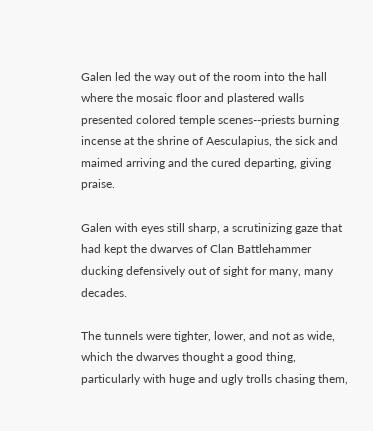Galen led the way out of the room into the hall where the mosaic floor and plastered walls presented colored temple scenes--priests burning incense at the shrine of Aesculapius, the sick and maimed arriving and the cured departing, giving praise.

Galen with eyes still sharp, a scrutinizing gaze that had kept the dwarves of Clan Battlehammer ducking defensively out of sight for many, many decades.

The tunnels were tighter, lower, and not as wide, which the dwarves thought a good thing, particularly with huge and ugly trolls chasing them,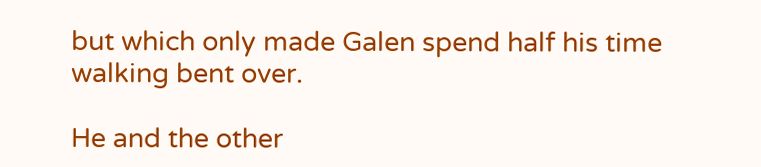but which only made Galen spend half his time walking bent over.

He and the other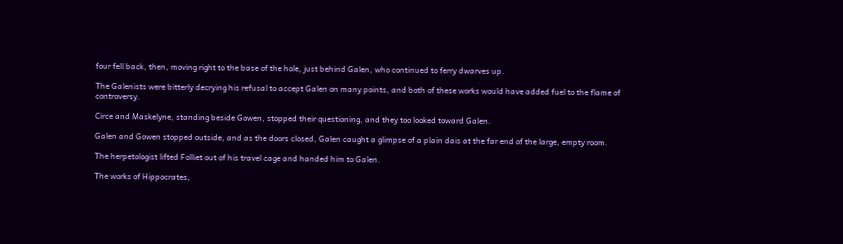four fell back, then, moving right to the base of the hole, just behind Galen, who continued to ferry dwarves up.

The Galenists were bitterly decrying his refusal to accept Galen on many points, and both of these works would have added fuel to the flame of controversy.

Circe and Maskelyne, standing beside Gowen, stopped their questioning, and they too looked toward Galen.

Galen and Gowen stopped outside, and as the doors closed, Galen caught a glimpse of a plain dais at the far end of the large, empty room.

The herpetologist lifted Folliet out of his travel cage and handed him to Galen.

The works of Hippocrates,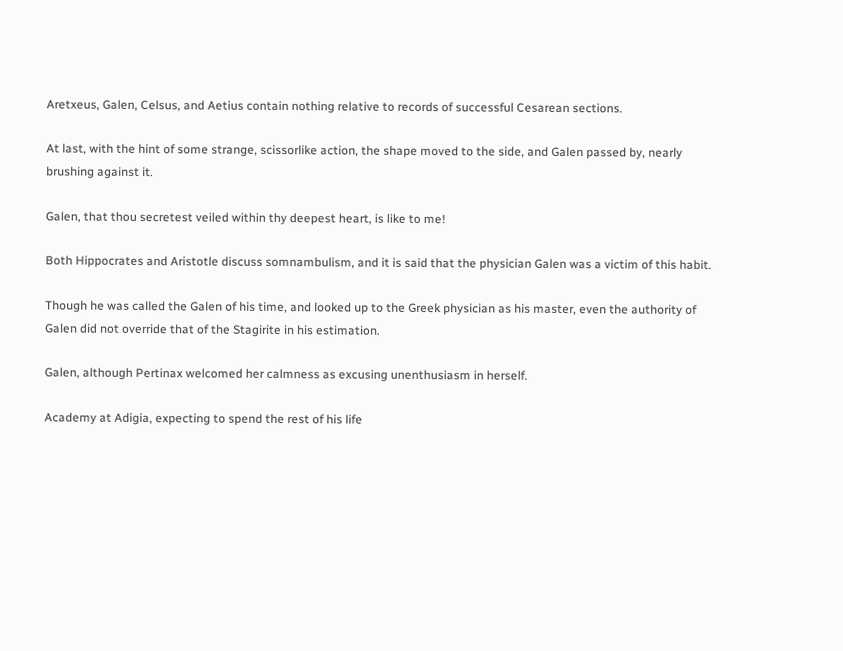Aretxeus, Galen, Celsus, and Aetius contain nothing relative to records of successful Cesarean sections.

At last, with the hint of some strange, scissorlike action, the shape moved to the side, and Galen passed by, nearly brushing against it.

Galen, that thou secretest veiled within thy deepest heart, is like to me!

Both Hippocrates and Aristotle discuss somnambulism, and it is said that the physician Galen was a victim of this habit.

Though he was called the Galen of his time, and looked up to the Greek physician as his master, even the authority of Galen did not override that of the Stagirite in his estimation.

Galen, although Pertinax welcomed her calmness as excusing unenthusiasm in herself.

Academy at Adigia, expecting to spend the rest of his life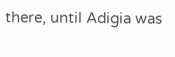there, until Adigia was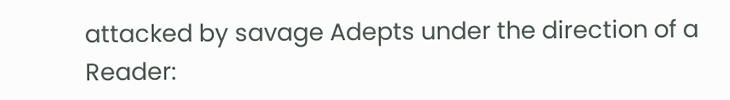attacked by savage Adepts under the direction of a Reader: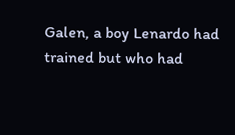Galen, a boy Lenardo had trained but who had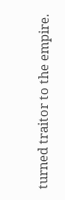turned traitor to the empire.